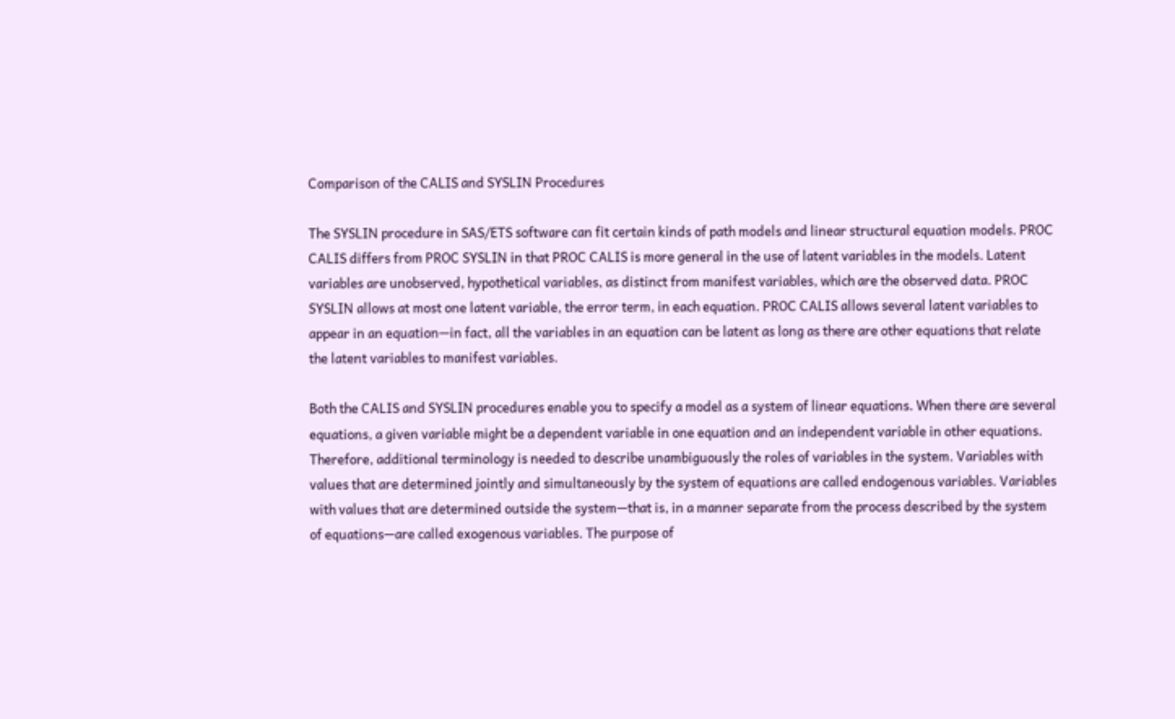Comparison of the CALIS and SYSLIN Procedures

The SYSLIN procedure in SAS/ETS software can fit certain kinds of path models and linear structural equation models. PROC CALIS differs from PROC SYSLIN in that PROC CALIS is more general in the use of latent variables in the models. Latent variables are unobserved, hypothetical variables, as distinct from manifest variables, which are the observed data. PROC SYSLIN allows at most one latent variable, the error term, in each equation. PROC CALIS allows several latent variables to appear in an equation—in fact, all the variables in an equation can be latent as long as there are other equations that relate the latent variables to manifest variables.

Both the CALIS and SYSLIN procedures enable you to specify a model as a system of linear equations. When there are several equations, a given variable might be a dependent variable in one equation and an independent variable in other equations. Therefore, additional terminology is needed to describe unambiguously the roles of variables in the system. Variables with values that are determined jointly and simultaneously by the system of equations are called endogenous variables. Variables with values that are determined outside the system—that is, in a manner separate from the process described by the system of equations—are called exogenous variables. The purpose of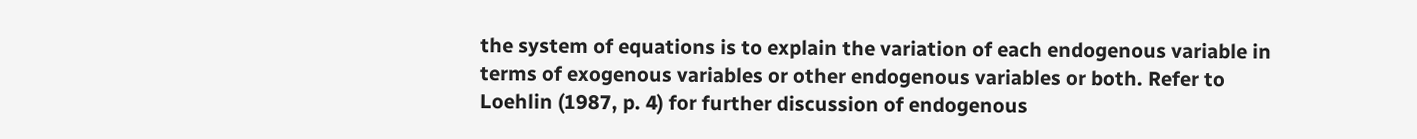the system of equations is to explain the variation of each endogenous variable in terms of exogenous variables or other endogenous variables or both. Refer to Loehlin (1987, p. 4) for further discussion of endogenous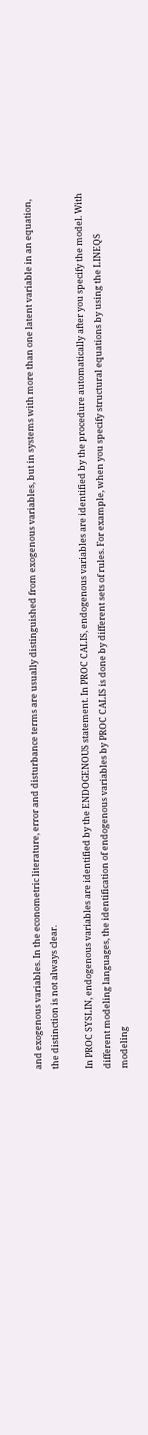and exogenous variables. In the econometric literature, error and disturbance terms are usually distinguished from exogenous variables, but in systems with more than one latent variable in an equation, the distinction is not always clear.

In PROC SYSLIN, endogenous variables are identified by the ENDOGENOUS statement. In PROC CALIS, endogenous variables are identified by the procedure automatically after you specify the model. With different modeling languages, the identification of endogenous variables by PROC CALIS is done by different sets of rules. For example, when you specify structural equations by using the LINEQS modeling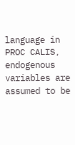language in PROC CALIS, endogenous variables are assumed to be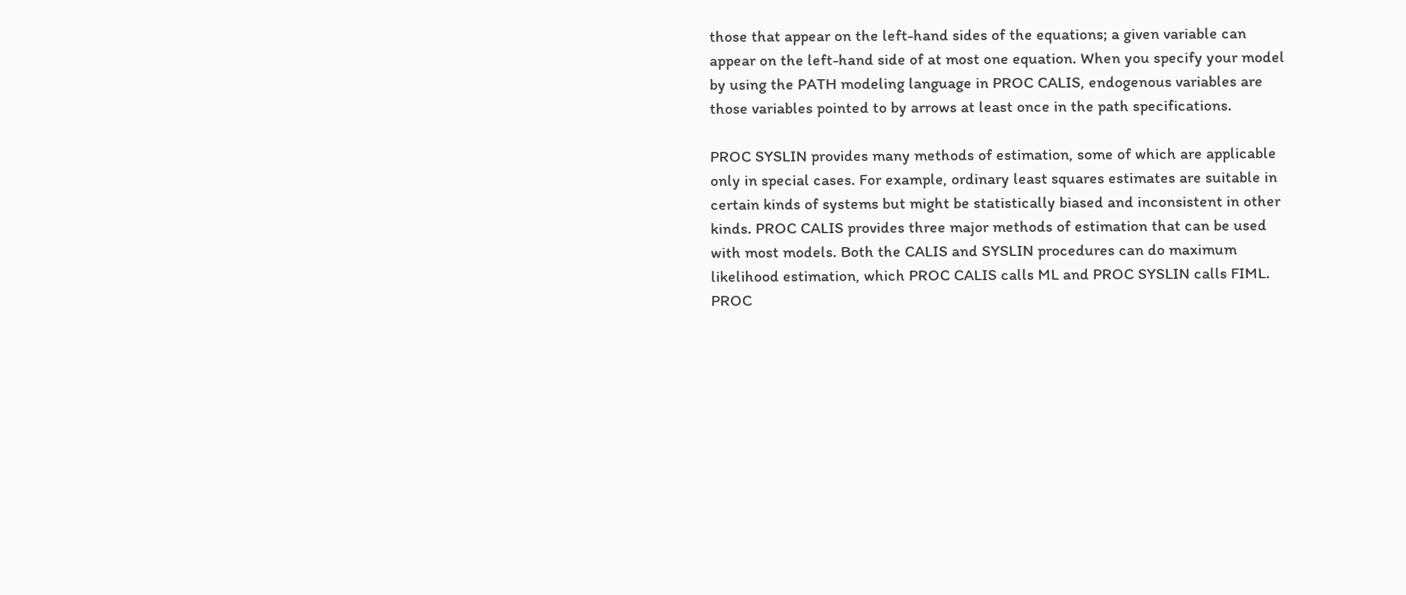those that appear on the left-hand sides of the equations; a given variable can appear on the left-hand side of at most one equation. When you specify your model by using the PATH modeling language in PROC CALIS, endogenous variables are those variables pointed to by arrows at least once in the path specifications.

PROC SYSLIN provides many methods of estimation, some of which are applicable only in special cases. For example, ordinary least squares estimates are suitable in certain kinds of systems but might be statistically biased and inconsistent in other kinds. PROC CALIS provides three major methods of estimation that can be used with most models. Both the CALIS and SYSLIN procedures can do maximum likelihood estimation, which PROC CALIS calls ML and PROC SYSLIN calls FIML. PROC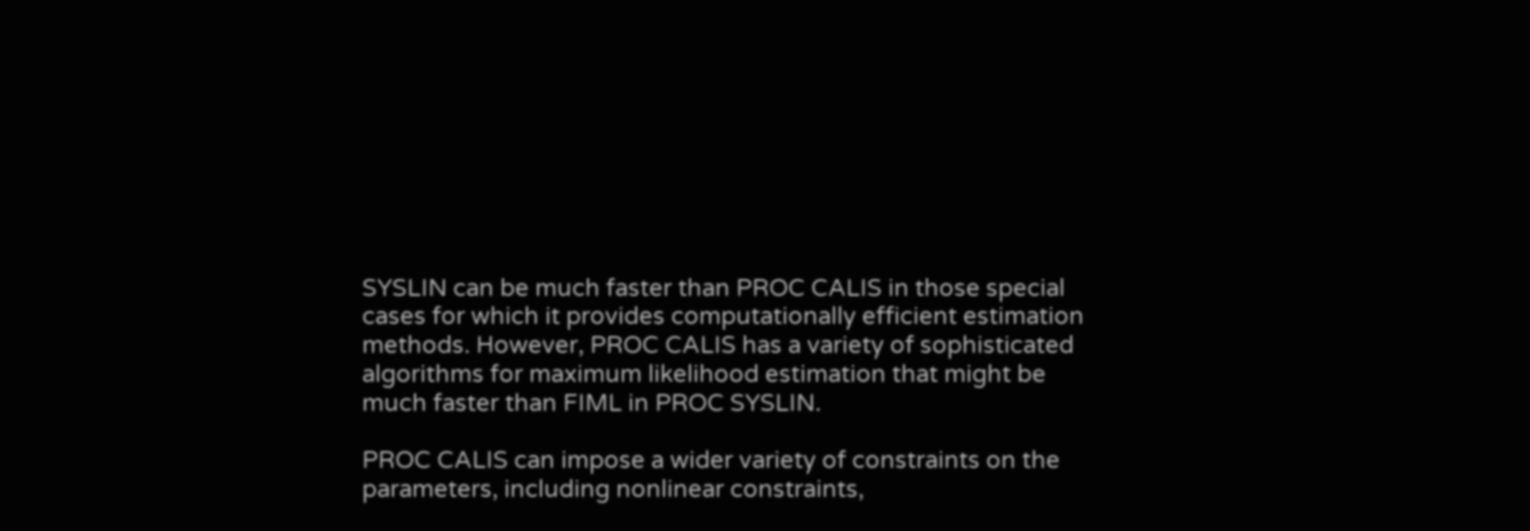SYSLIN can be much faster than PROC CALIS in those special cases for which it provides computationally efficient estimation methods. However, PROC CALIS has a variety of sophisticated algorithms for maximum likelihood estimation that might be much faster than FIML in PROC SYSLIN.

PROC CALIS can impose a wider variety of constraints on the parameters, including nonlinear constraints,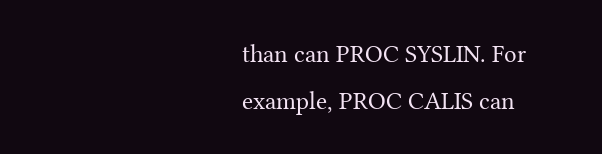than can PROC SYSLIN. For example, PROC CALIS can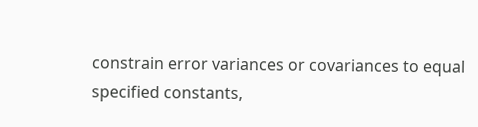constrain error variances or covariances to equal specified constants,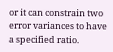or it can constrain two error variances to have a specified ratio.